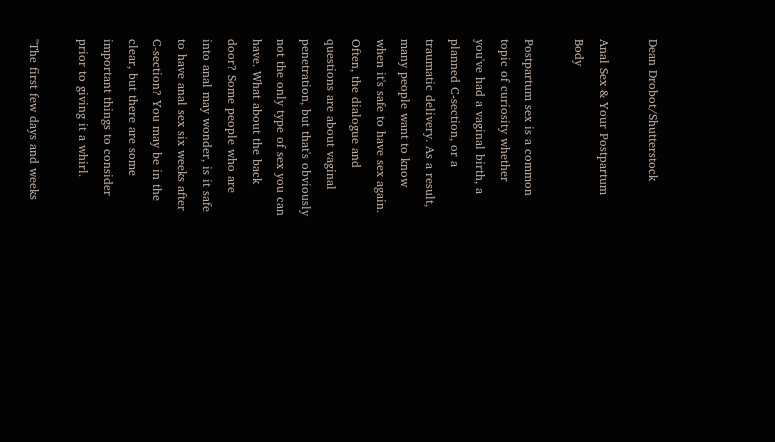Dean Drobot/Shutterstock

Anal Sex & Your Postpartum Body

Postpartum sex is a common topic of curiosity whether you've had a vaginal birth, a planned C-section, or a traumatic delivery. As a result, many people want to know when it's safe to have sex again. Often, the dialogue and questions are about vaginal penetration, but that's obviously not the only type of sex you can have. What about the back door? Some people who are into anal may wonder, is it safe to have anal sex six weeks after C-section? You may be in the clear, but there are some important things to consider prior to giving it a whirl.

"The first few days and weeks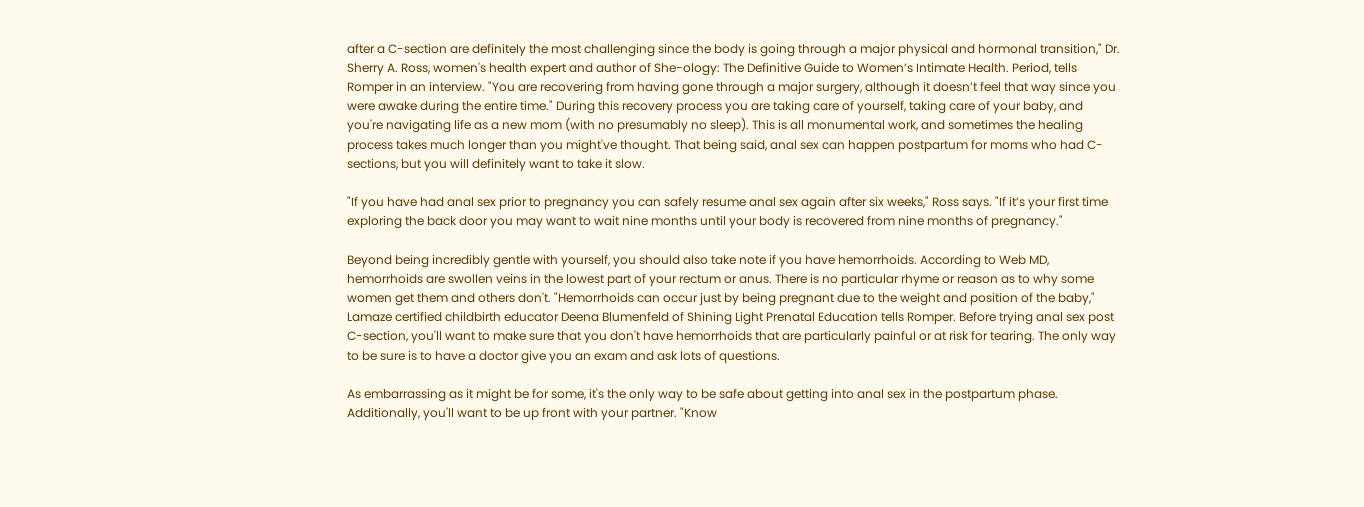after a C-section are definitely the most challenging since the body is going through a major physical and hormonal transition," Dr. Sherry A. Ross, women's health expert and author of She-ology: The Definitive Guide to Women’s Intimate Health. Period, tells Romper in an interview. "You are recovering from having gone through a major surgery, although it doesn’t feel that way since you were awake during the entire time." During this recovery process you are taking care of yourself, taking care of your baby, and you're navigating life as a new mom (with no presumably no sleep). This is all monumental work, and sometimes the healing process takes much longer than you might've thought. That being said, anal sex can happen postpartum for moms who had C-sections, but you will definitely want to take it slow.

"If you have had anal sex prior to pregnancy you can safely resume anal sex again after six weeks," Ross says. "If it’s your first time exploring the back door you may want to wait nine months until your body is recovered from nine months of pregnancy."

Beyond being incredibly gentle with yourself, you should also take note if you have hemorrhoids. According to Web MD, hemorrhoids are swollen veins in the lowest part of your rectum or anus. There is no particular rhyme or reason as to why some women get them and others don't. "Hemorrhoids can occur just by being pregnant due to the weight and position of the baby," Lamaze certified childbirth educator Deena Blumenfeld of Shining Light Prenatal Education tells Romper. Before trying anal sex post C-section, you'll want to make sure that you don't have hemorrhoids that are particularly painful or at risk for tearing. The only way to be sure is to have a doctor give you an exam and ask lots of questions.

As embarrassing as it might be for some, it's the only way to be safe about getting into anal sex in the postpartum phase. Additionally, you'll want to be up front with your partner. "Know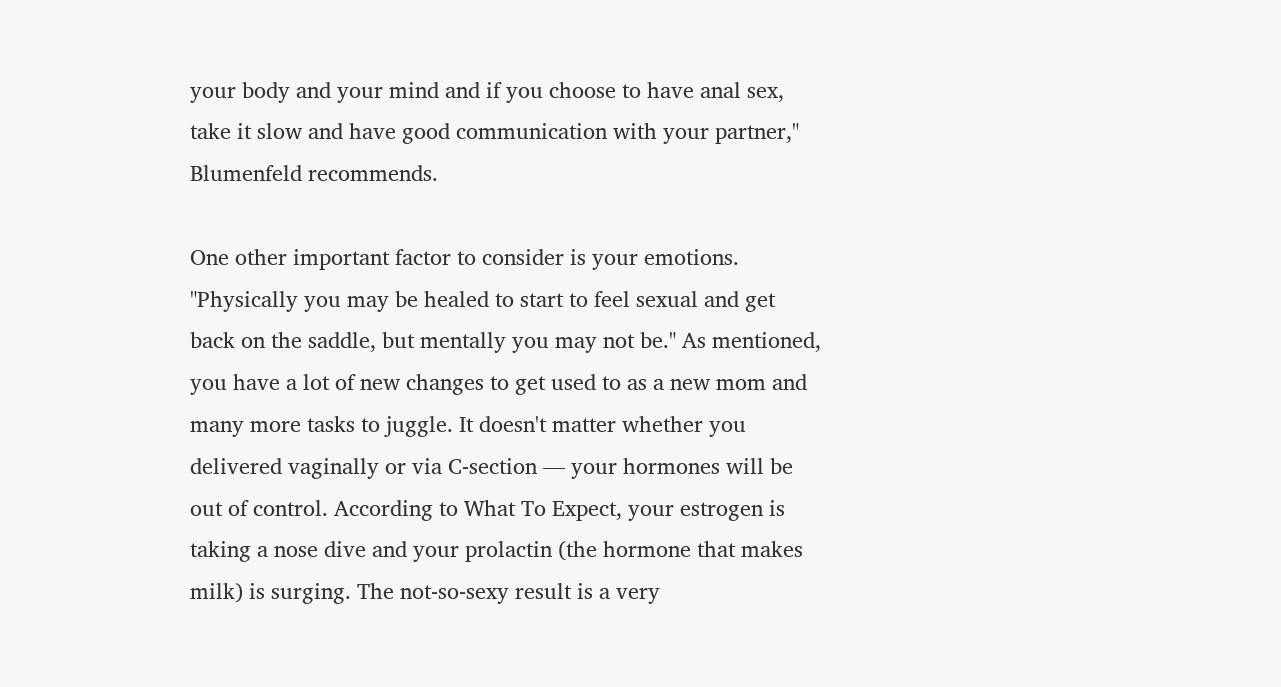your body and your mind and if you choose to have anal sex, take it slow and have good communication with your partner," Blumenfeld recommends.

One other important factor to consider is your emotions. "Physically you may be healed to start to feel sexual and get back on the saddle, but mentally you may not be." As mentioned, you have a lot of new changes to get used to as a new mom and many more tasks to juggle. It doesn't matter whether you delivered vaginally or via C-section — your hormones will be out of control. According to What To Expect, your estrogen is taking a nose dive and your prolactin (the hormone that makes milk) is surging. The not-so-sexy result is a very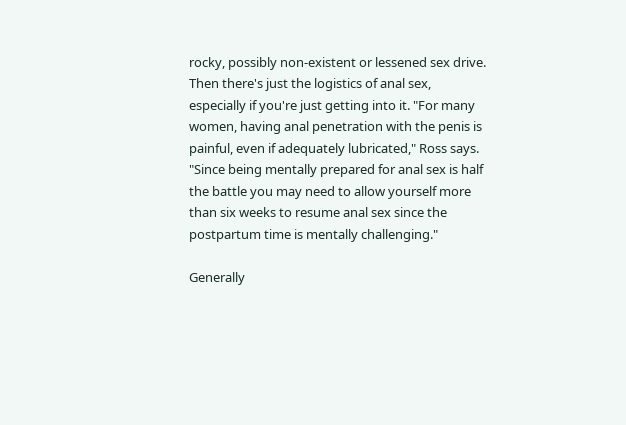rocky, possibly non-existent or lessened sex drive. Then there's just the logistics of anal sex, especially if you're just getting into it. "For many women, having anal penetration with the penis is painful, even if adequately lubricated," Ross says. "Since being mentally prepared for anal sex is half the battle you may need to allow yourself more than six weeks to resume anal sex since the postpartum time is mentally challenging."

Generally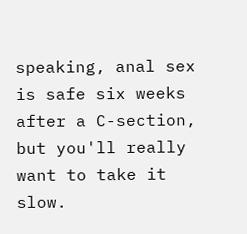speaking, anal sex is safe six weeks after a C-section, but you'll really want to take it slow.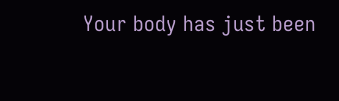Your body has just been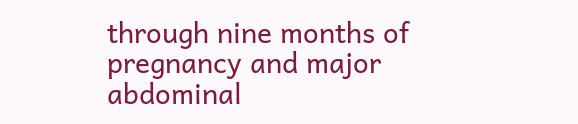through nine months of pregnancy and major abdominal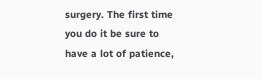surgery. The first time you do it be sure to have a lot of patience,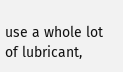use a whole lot of lubricant,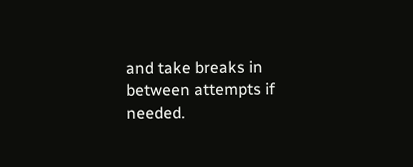and take breaks in between attempts if needed.